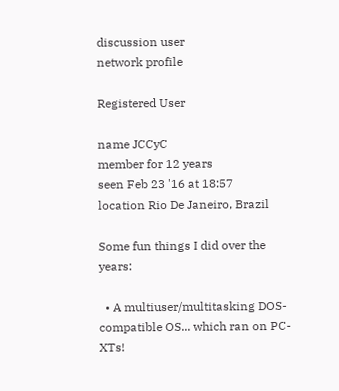discussion user
network profile

Registered User

name JCCyC
member for 12 years
seen Feb 23 '16 at 18:57
location Rio De Janeiro, Brazil

Some fun things I did over the years:

  • A multiuser/multitasking DOS-compatible OS... which ran on PC-XTs!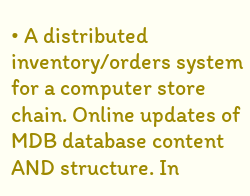• A distributed inventory/orders system for a computer store chain. Online updates of MDB database content AND structure. In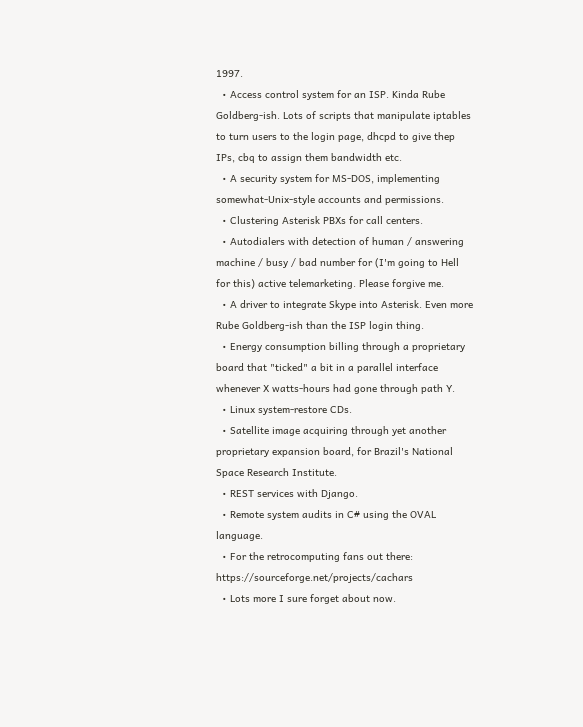1997.
  • Access control system for an ISP. Kinda Rube Goldberg-ish. Lots of scripts that manipulate iptables to turn users to the login page, dhcpd to give thep IPs, cbq to assign them bandwidth etc.
  • A security system for MS-DOS, implementing somewhat-Unix-style accounts and permissions.
  • Clustering Asterisk PBXs for call centers.
  • Autodialers with detection of human / answering machine / busy / bad number for (I'm going to Hell for this) active telemarketing. Please forgive me.
  • A driver to integrate Skype into Asterisk. Even more Rube Goldberg-ish than the ISP login thing.
  • Energy consumption billing through a proprietary board that "ticked" a bit in a parallel interface whenever X watts-hours had gone through path Y.
  • Linux system-restore CDs.
  • Satellite image acquiring through yet another proprietary expansion board, for Brazil's National Space Research Institute.
  • REST services with Django.
  • Remote system audits in C# using the OVAL language.
  • For the retrocomputing fans out there: https://sourceforge.net/projects/cachars
  • Lots more I sure forget about now.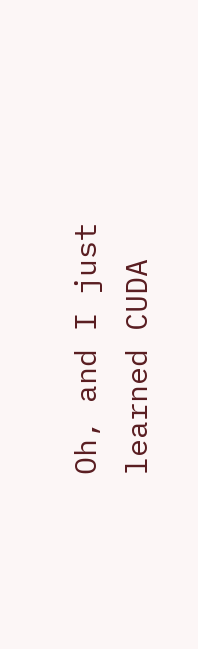Oh, and I just learned CUDA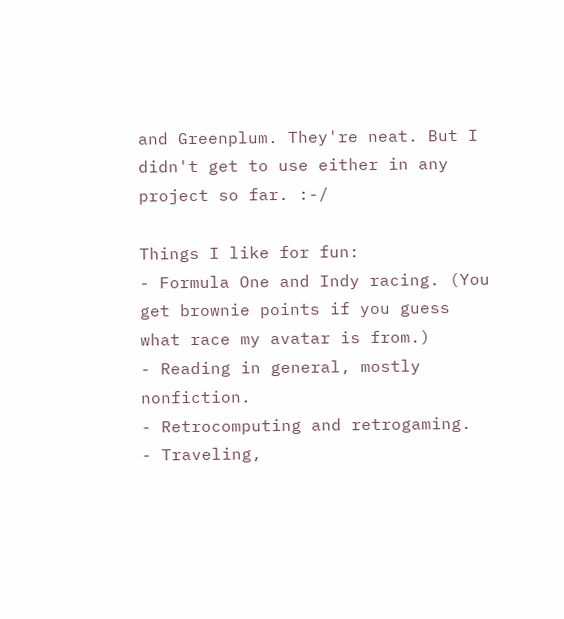and Greenplum. They're neat. But I didn't get to use either in any project so far. :-/

Things I like for fun:
- Formula One and Indy racing. (You get brownie points if you guess what race my avatar is from.)
- Reading in general, mostly nonfiction.
- Retrocomputing and retrogaming.
- Traveling,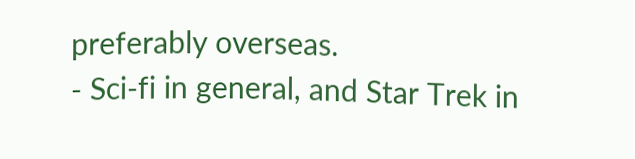preferably overseas.
- Sci-fi in general, and Star Trek in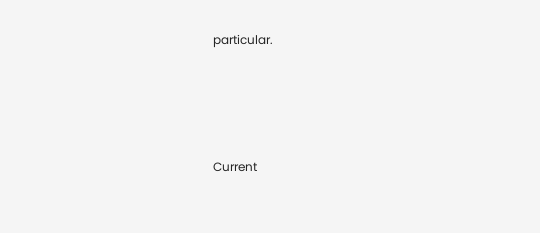particular.




Current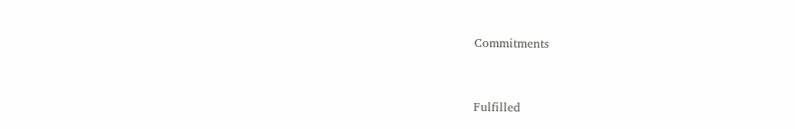Commitments


Fulfilled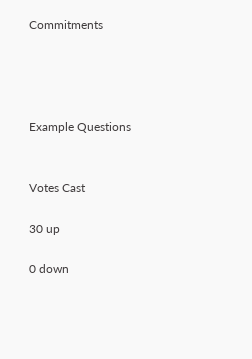Commitments




Example Questions


Votes Cast

30 up

0 down